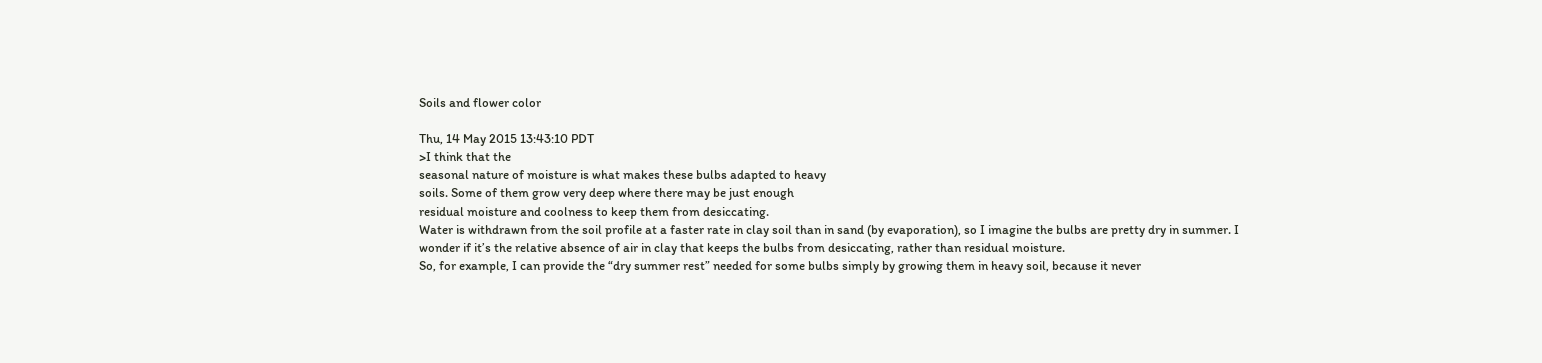Soils and flower color

Thu, 14 May 2015 13:43:10 PDT
>I think that the
seasonal nature of moisture is what makes these bulbs adapted to heavy
soils. Some of them grow very deep where there may be just enough
residual moisture and coolness to keep them from desiccating.
Water is withdrawn from the soil profile at a faster rate in clay soil than in sand (by evaporation), so I imagine the bulbs are pretty dry in summer. I wonder if it’s the relative absence of air in clay that keeps the bulbs from desiccating, rather than residual moisture.
So, for example, I can provide the “dry summer rest” needed for some bulbs simply by growing them in heavy soil, because it never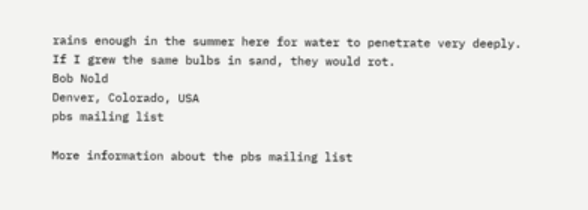rains enough in the summer here for water to penetrate very deeply.
If I grew the same bulbs in sand, they would rot.
Bob Nold
Denver, Colorado, USA
pbs mailing list

More information about the pbs mailing list